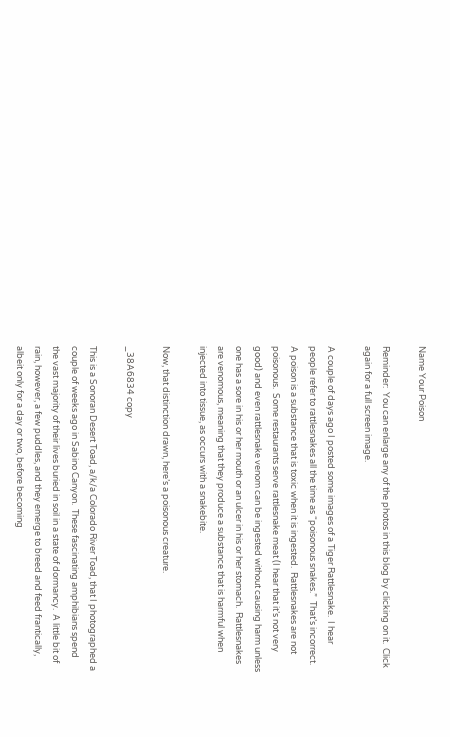Name Your Poison

Reminder:  You can enlarge any of the photos in this blog by clicking on it.  Click again for a full screen image.

A couple of days ago I posted some images of a Tiger Rattlesnake.  I hear people refer to rattlesnakes all the time as “poisonous snakes.”  That’s incorrect.  A poison is a substance that is toxic when it is ingested.  Rattlesnakes are not poisonous.  Some restaurants serve rattlesnake meat (I hear that it’s not very good) and even rattlesnake venom can be ingested without causing harm unless one has a sore in his or her mouth or an ulcer in his or her stomach.  Rattlesnakes are venomous, meaning that they produce a substance that is harmful when injected into tissue, as occurs with a snakebite.

Now, that distinction drawn, here’s a poisonous creature.

_38A6834 copy

This is a Sonoran Desert Toad, a/k/a Colorado River Toad, that I photographed a couple of weeks ago in Sabino Canyon.  These fascinating amphibians spend the vast majority of their lives buried in soil in a state of dormancy.  A little bit of rain, however, a few puddles, and they emerge to breed and feed frantically, albeit only for a day or two, before becoming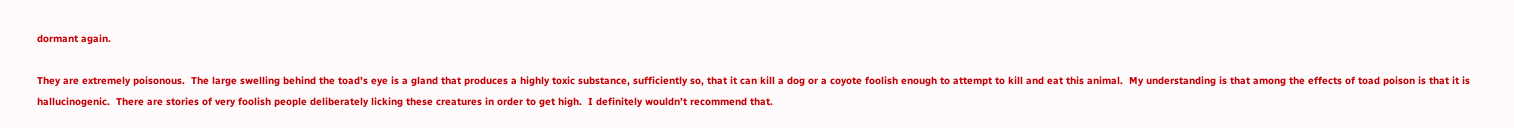dormant again.

They are extremely poisonous.  The large swelling behind the toad’s eye is a gland that produces a highly toxic substance, sufficiently so, that it can kill a dog or a coyote foolish enough to attempt to kill and eat this animal.  My understanding is that among the effects of toad poison is that it is hallucinogenic.  There are stories of very foolish people deliberately licking these creatures in order to get high.  I definitely wouldn’t recommend that.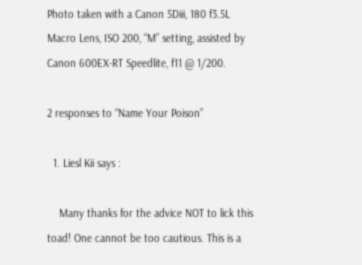Photo taken with a Canon 5Diii, 180 f3.5L Macro Lens, ISO 200, “M” setting, assisted by Canon 600EX-RT Speedlite, f11 @ 1/200.

2 responses to “Name Your Poison”

  1. Liesl Kii says :

    Many thanks for the advice NOT to lick this toad! One cannot be too cautious. This is a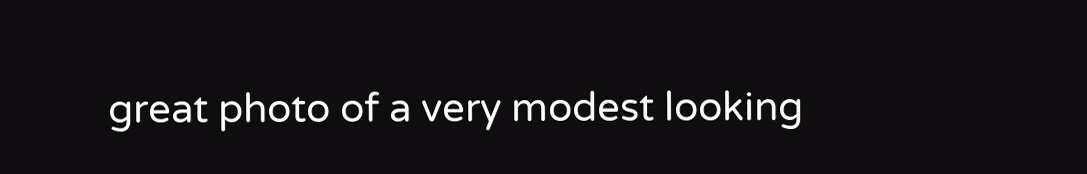great photo of a very modest looking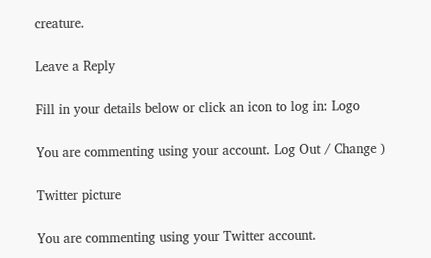creature.

Leave a Reply

Fill in your details below or click an icon to log in: Logo

You are commenting using your account. Log Out / Change )

Twitter picture

You are commenting using your Twitter account.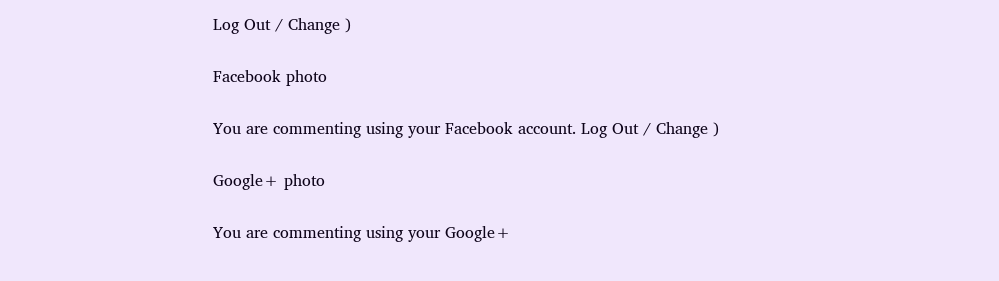Log Out / Change )

Facebook photo

You are commenting using your Facebook account. Log Out / Change )

Google+ photo

You are commenting using your Google+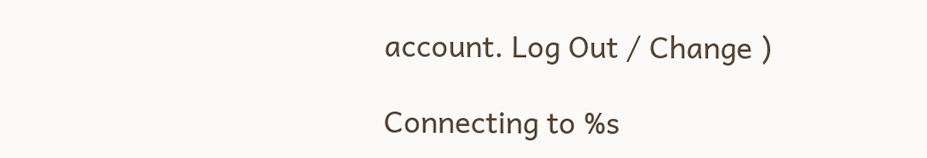account. Log Out / Change )

Connecting to %s